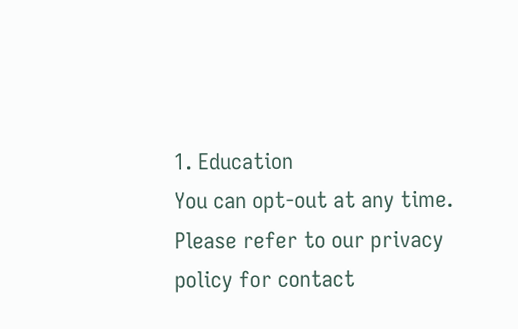1. Education
You can opt-out at any time. Please refer to our privacy policy for contact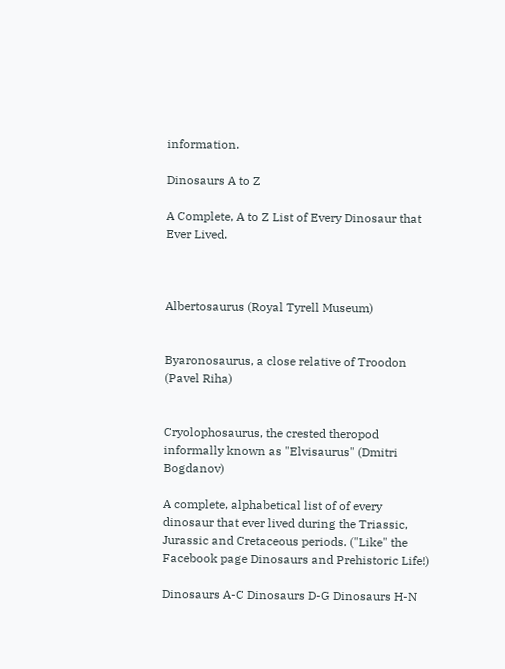information.

Dinosaurs A to Z

A Complete, A to Z List of Every Dinosaur that Ever Lived.



Albertosaurus (Royal Tyrell Museum)


Byaronosaurus, a close relative of Troodon (Pavel Riha)


Cryolophosaurus, the crested theropod informally known as "Elvisaurus" (Dmitri Bogdanov)

A complete, alphabetical list of of every dinosaur that ever lived during the Triassic, Jurassic and Cretaceous periods. ("Like" the Facebook page Dinosaurs and Prehistoric Life!)

Dinosaurs A-C Dinosaurs D-G Dinosaurs H-N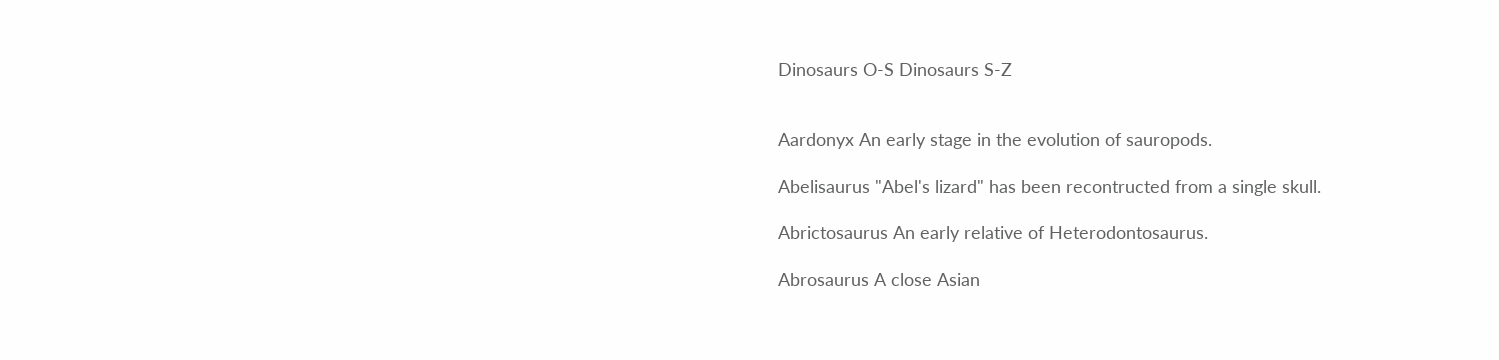Dinosaurs O-S Dinosaurs S-Z


Aardonyx An early stage in the evolution of sauropods.

Abelisaurus "Abel's lizard" has been recontructed from a single skull.

Abrictosaurus An early relative of Heterodontosaurus.

Abrosaurus A close Asian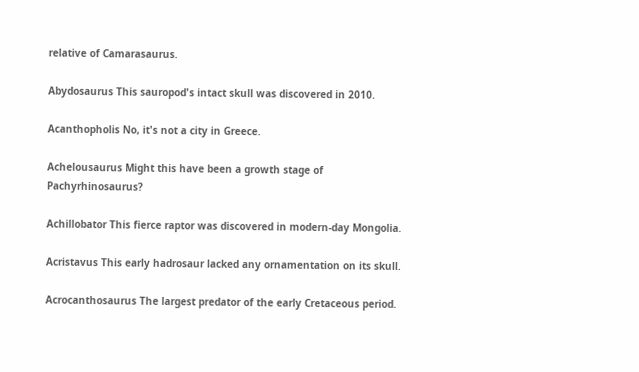relative of Camarasaurus.

Abydosaurus This sauropod's intact skull was discovered in 2010.

Acanthopholis No, it's not a city in Greece.

Achelousaurus Might this have been a growth stage of Pachyrhinosaurus?

Achillobator This fierce raptor was discovered in modern-day Mongolia.

Acristavus This early hadrosaur lacked any ornamentation on its skull.

Acrocanthosaurus The largest predator of the early Cretaceous period.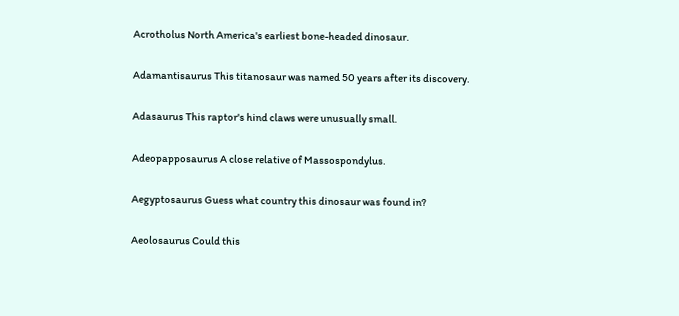Acrotholus North America's earliest bone-headed dinosaur.

Adamantisaurus This titanosaur was named 50 years after its discovery.

Adasaurus This raptor's hind claws were unusually small.

Adeopapposaurus A close relative of Massospondylus.

Aegyptosaurus Guess what country this dinosaur was found in?

Aeolosaurus Could this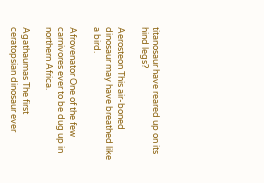titanosaur have reared up on its hind legs?

Aerosteon This air-boned dinosaur may have breathed like a bird.

Afrovenator One of the few carnivores ever to be dug up in northern Africa.

Agathaumas The first ceratopsian dinosaur ever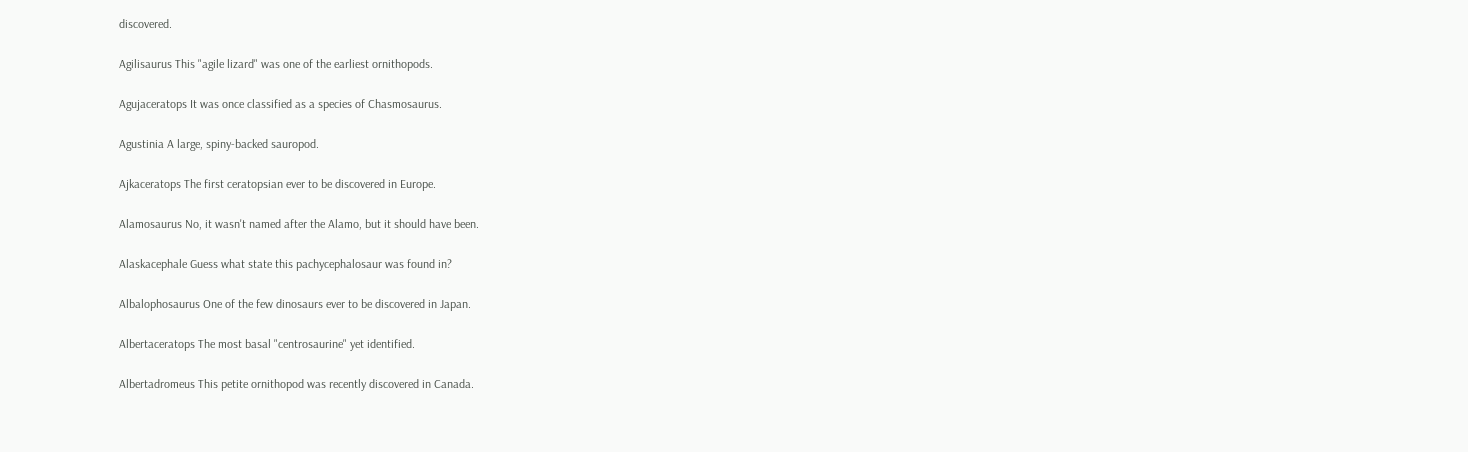discovered.

Agilisaurus This "agile lizard" was one of the earliest ornithopods.

Agujaceratops It was once classified as a species of Chasmosaurus.

Agustinia A large, spiny-backed sauropod.

Ajkaceratops The first ceratopsian ever to be discovered in Europe.

Alamosaurus No, it wasn't named after the Alamo, but it should have been.

Alaskacephale Guess what state this pachycephalosaur was found in?

Albalophosaurus One of the few dinosaurs ever to be discovered in Japan.

Albertaceratops The most basal "centrosaurine" yet identified.

Albertadromeus This petite ornithopod was recently discovered in Canada.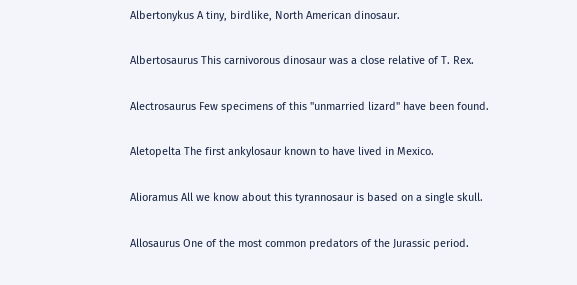Albertonykus A tiny, birdlike, North American dinosaur.

Albertosaurus This carnivorous dinosaur was a close relative of T. Rex.

Alectrosaurus Few specimens of this "unmarried lizard" have been found.

Aletopelta The first ankylosaur known to have lived in Mexico.

Alioramus All we know about this tyrannosaur is based on a single skull.

Allosaurus One of the most common predators of the Jurassic period.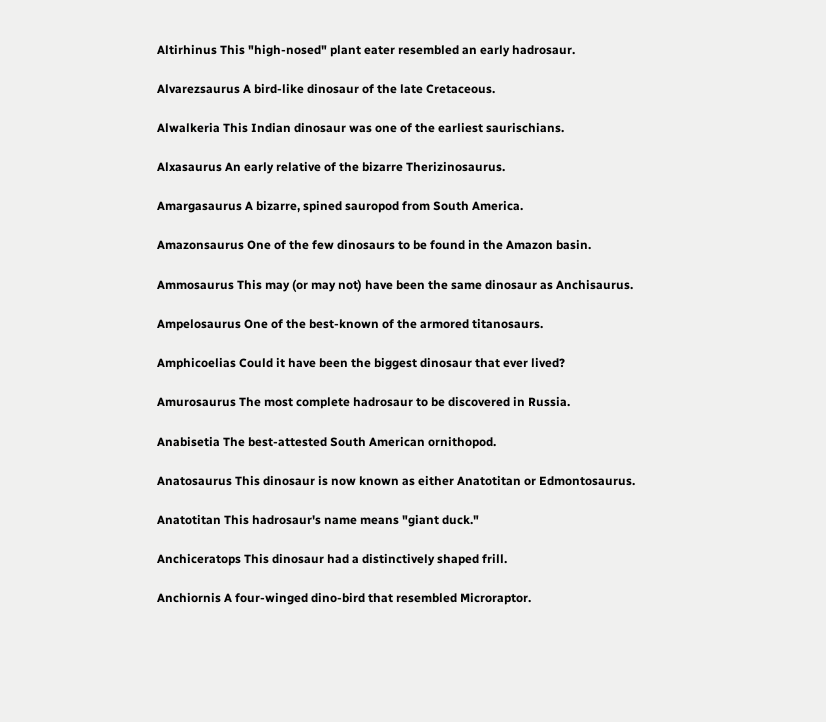Altirhinus This "high-nosed" plant eater resembled an early hadrosaur.

Alvarezsaurus A bird-like dinosaur of the late Cretaceous.

Alwalkeria This Indian dinosaur was one of the earliest saurischians.

Alxasaurus An early relative of the bizarre Therizinosaurus.

Amargasaurus A bizarre, spined sauropod from South America.

Amazonsaurus One of the few dinosaurs to be found in the Amazon basin.

Ammosaurus This may (or may not) have been the same dinosaur as Anchisaurus.

Ampelosaurus One of the best-known of the armored titanosaurs.

Amphicoelias Could it have been the biggest dinosaur that ever lived?

Amurosaurus The most complete hadrosaur to be discovered in Russia.

Anabisetia The best-attested South American ornithopod.

Anatosaurus This dinosaur is now known as either Anatotitan or Edmontosaurus.

Anatotitan This hadrosaur's name means "giant duck."

Anchiceratops This dinosaur had a distinctively shaped frill.

Anchiornis A four-winged dino-bird that resembled Microraptor.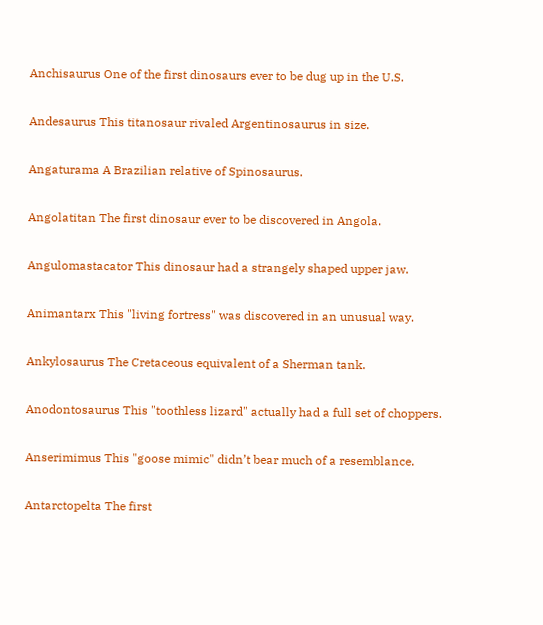Anchisaurus One of the first dinosaurs ever to be dug up in the U.S.

Andesaurus This titanosaur rivaled Argentinosaurus in size.

Angaturama A Brazilian relative of Spinosaurus.

Angolatitan The first dinosaur ever to be discovered in Angola.

Angulomastacator This dinosaur had a strangely shaped upper jaw.

Animantarx This "living fortress" was discovered in an unusual way.

Ankylosaurus The Cretaceous equivalent of a Sherman tank.

Anodontosaurus This "toothless lizard" actually had a full set of choppers.

Anserimimus This "goose mimic" didn’t bear much of a resemblance.

Antarctopelta The first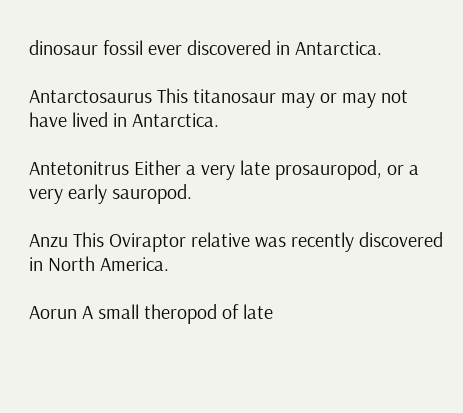dinosaur fossil ever discovered in Antarctica.

Antarctosaurus This titanosaur may or may not have lived in Antarctica.

Antetonitrus Either a very late prosauropod, or a very early sauropod.

Anzu This Oviraptor relative was recently discovered in North America.

Aorun A small theropod of late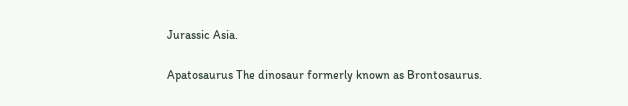Jurassic Asia.

Apatosaurus The dinosaur formerly known as Brontosaurus.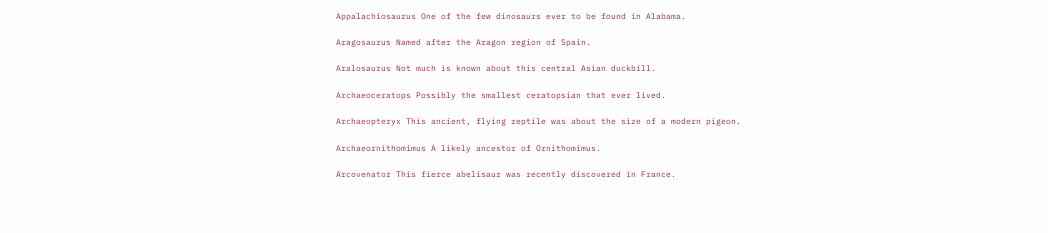Appalachiosaurus One of the few dinosaurs ever to be found in Alabama.

Aragosaurus Named after the Aragon region of Spain.

Aralosaurus Not much is known about this central Asian duckbill.

Archaeoceratops Possibly the smallest ceratopsian that ever lived.

Archaeopteryx This ancient, flying reptile was about the size of a modern pigeon.

Archaeornithomimus A likely ancestor of Ornithomimus.

Arcovenator This fierce abelisaur was recently discovered in France.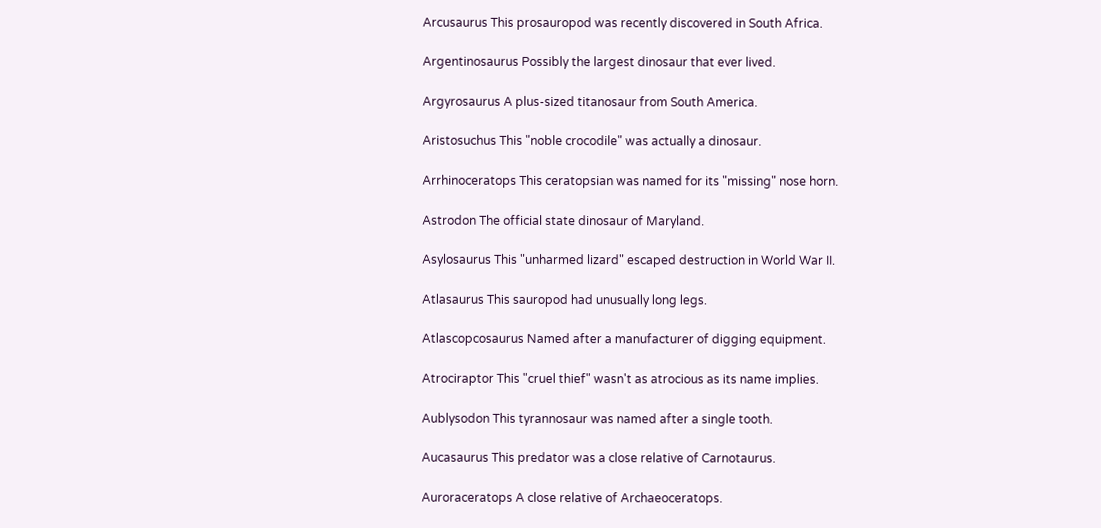Arcusaurus This prosauropod was recently discovered in South Africa.

Argentinosaurus Possibly the largest dinosaur that ever lived.

Argyrosaurus A plus-sized titanosaur from South America.

Aristosuchus This "noble crocodile" was actually a dinosaur.

Arrhinoceratops This ceratopsian was named for its "missing" nose horn.

Astrodon The official state dinosaur of Maryland.

Asylosaurus This "unharmed lizard" escaped destruction in World War II.

Atlasaurus This sauropod had unusually long legs.

Atlascopcosaurus Named after a manufacturer of digging equipment.

Atrociraptor This "cruel thief" wasn't as atrocious as its name implies.

Aublysodon This tyrannosaur was named after a single tooth.

Aucasaurus This predator was a close relative of Carnotaurus.

Auroraceratops A close relative of Archaeoceratops.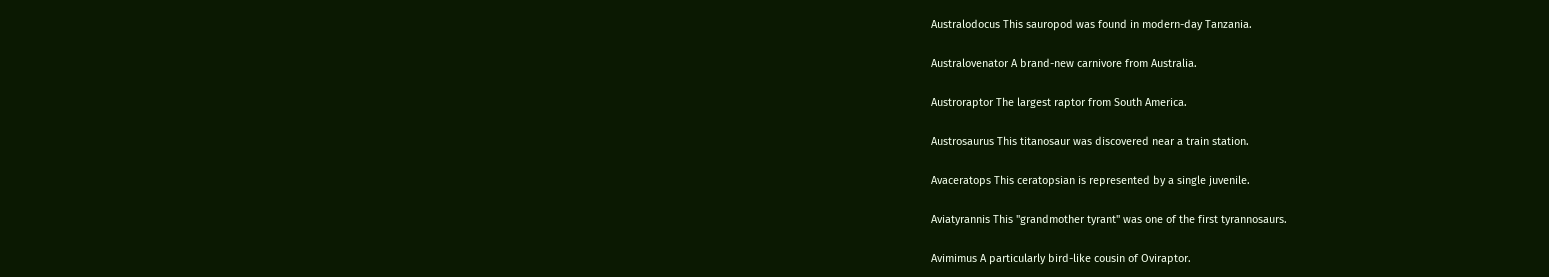Australodocus This sauropod was found in modern-day Tanzania.

Australovenator A brand-new carnivore from Australia.

Austroraptor The largest raptor from South America.

Austrosaurus This titanosaur was discovered near a train station.

Avaceratops This ceratopsian is represented by a single juvenile.

Aviatyrannis This "grandmother tyrant" was one of the first tyrannosaurs.

Avimimus A particularly bird-like cousin of Oviraptor.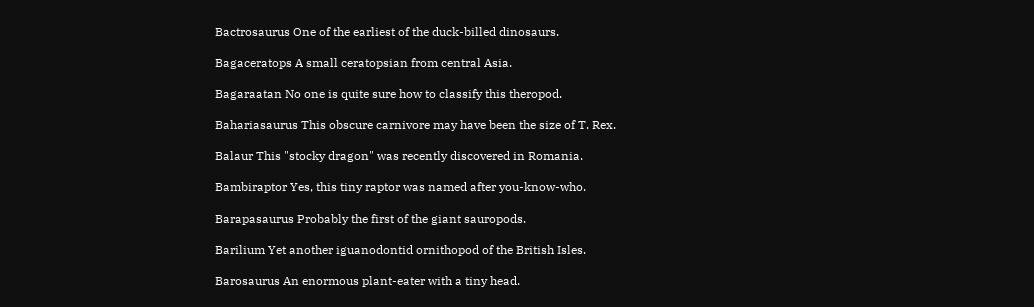Bactrosaurus One of the earliest of the duck-billed dinosaurs.

Bagaceratops A small ceratopsian from central Asia.

Bagaraatan No one is quite sure how to classify this theropod.

Bahariasaurus This obscure carnivore may have been the size of T. Rex.

Balaur This "stocky dragon" was recently discovered in Romania.

Bambiraptor Yes, this tiny raptor was named after you-know-who.

Barapasaurus Probably the first of the giant sauropods.

Barilium Yet another iguanodontid ornithopod of the British Isles.

Barosaurus An enormous plant-eater with a tiny head.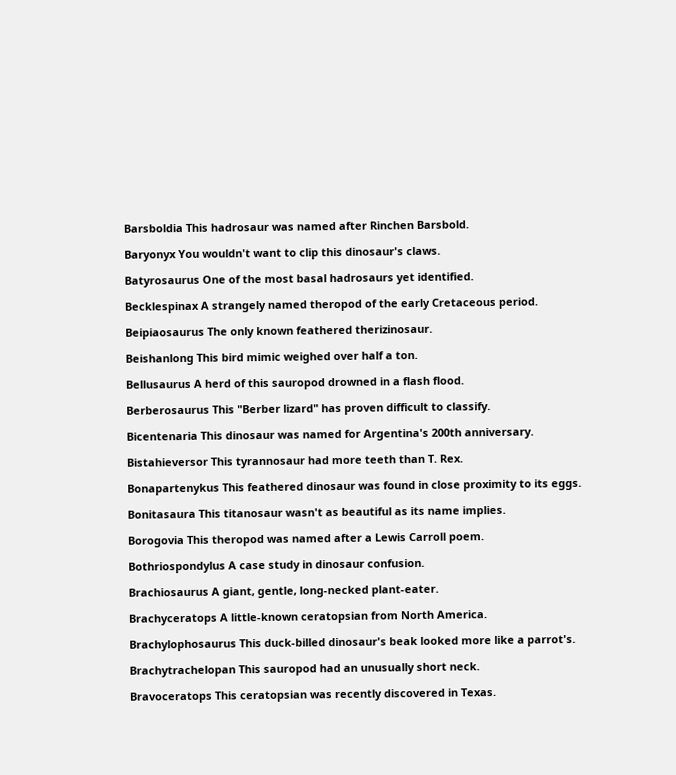Barsboldia This hadrosaur was named after Rinchen Barsbold.

Baryonyx You wouldn't want to clip this dinosaur's claws.

Batyrosaurus One of the most basal hadrosaurs yet identified.

Becklespinax A strangely named theropod of the early Cretaceous period.

Beipiaosaurus The only known feathered therizinosaur.

Beishanlong This bird mimic weighed over half a ton.

Bellusaurus A herd of this sauropod drowned in a flash flood.

Berberosaurus This "Berber lizard" has proven difficult to classify.

Bicentenaria This dinosaur was named for Argentina's 200th anniversary.

Bistahieversor This tyrannosaur had more teeth than T. Rex.

Bonapartenykus This feathered dinosaur was found in close proximity to its eggs.

Bonitasaura This titanosaur wasn't as beautiful as its name implies.

Borogovia This theropod was named after a Lewis Carroll poem.

Bothriospondylus A case study in dinosaur confusion.

Brachiosaurus A giant, gentle, long-necked plant-eater.

Brachyceratops A little-known ceratopsian from North America.

Brachylophosaurus This duck-billed dinosaur's beak looked more like a parrot's.

Brachytrachelopan This sauropod had an unusually short neck.

Bravoceratops This ceratopsian was recently discovered in Texas.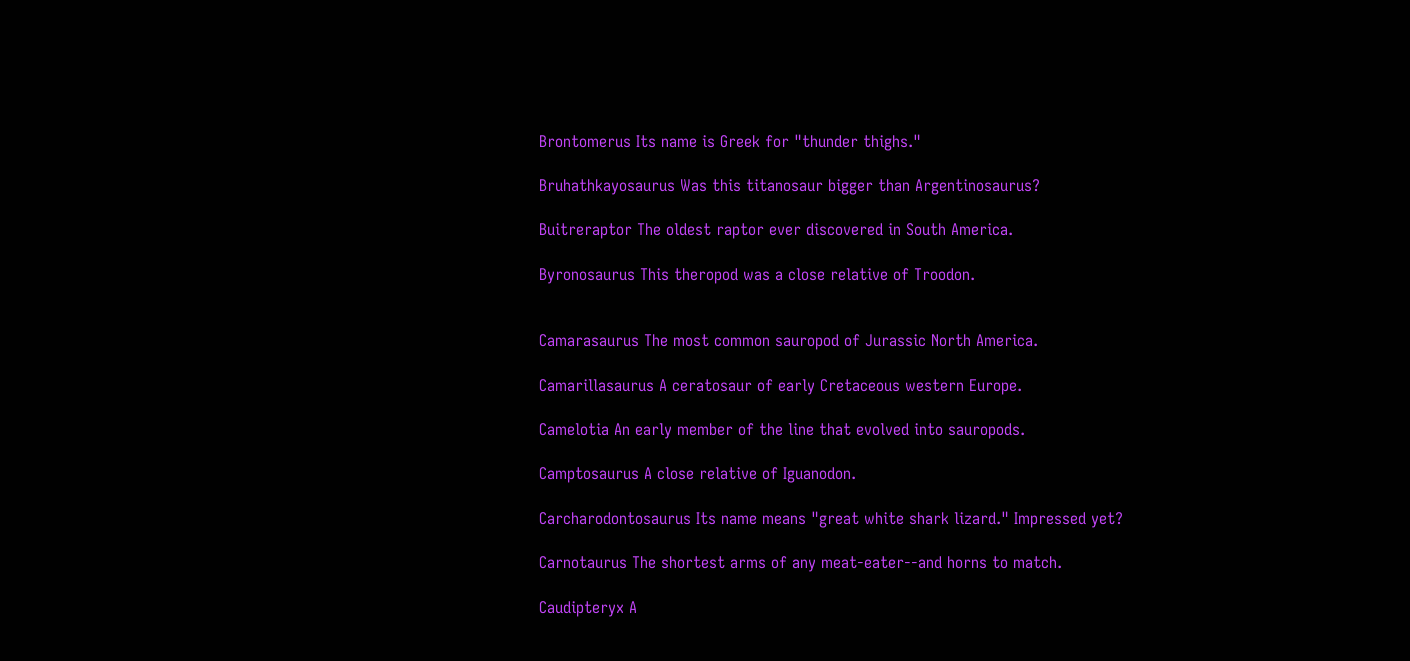Brontomerus Its name is Greek for "thunder thighs."

Bruhathkayosaurus Was this titanosaur bigger than Argentinosaurus?

Buitreraptor The oldest raptor ever discovered in South America.

Byronosaurus This theropod was a close relative of Troodon.


Camarasaurus The most common sauropod of Jurassic North America.

Camarillasaurus A ceratosaur of early Cretaceous western Europe.

Camelotia An early member of the line that evolved into sauropods.

Camptosaurus A close relative of Iguanodon.

Carcharodontosaurus Its name means "great white shark lizard." Impressed yet?

Carnotaurus The shortest arms of any meat-eater--and horns to match.

Caudipteryx A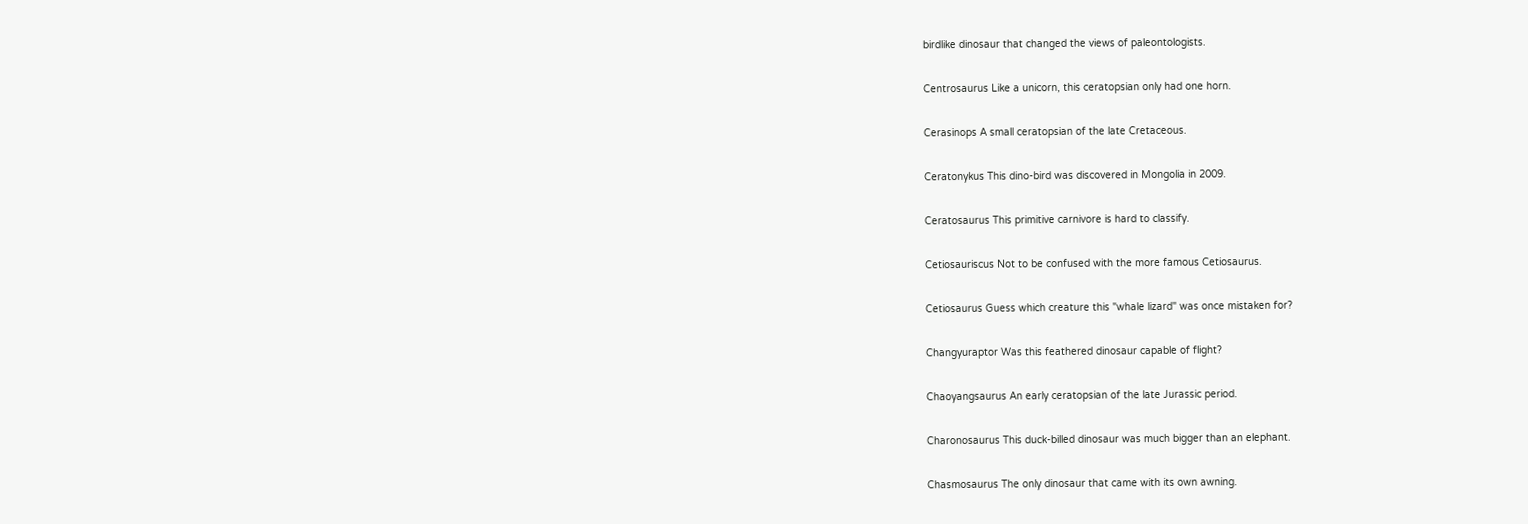birdlike dinosaur that changed the views of paleontologists.

Centrosaurus Like a unicorn, this ceratopsian only had one horn.

Cerasinops A small ceratopsian of the late Cretaceous.

Ceratonykus This dino-bird was discovered in Mongolia in 2009.

Ceratosaurus This primitive carnivore is hard to classify.

Cetiosauriscus Not to be confused with the more famous Cetiosaurus.

Cetiosaurus Guess which creature this "whale lizard" was once mistaken for?

Changyuraptor Was this feathered dinosaur capable of flight?

Chaoyangsaurus An early ceratopsian of the late Jurassic period.

Charonosaurus This duck-billed dinosaur was much bigger than an elephant.

Chasmosaurus The only dinosaur that came with its own awning.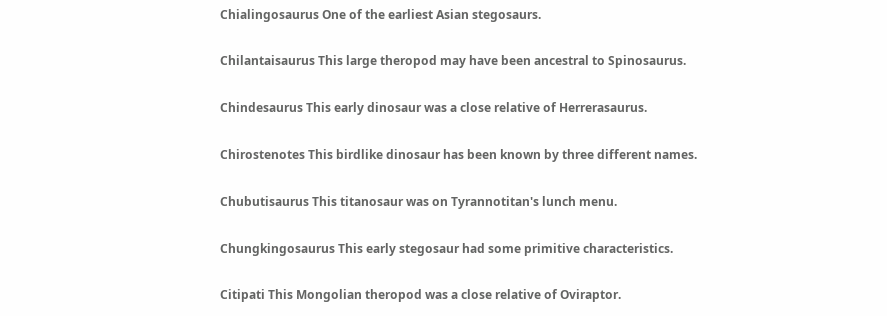Chialingosaurus One of the earliest Asian stegosaurs.

Chilantaisaurus This large theropod may have been ancestral to Spinosaurus.

Chindesaurus This early dinosaur was a close relative of Herrerasaurus.

Chirostenotes This birdlike dinosaur has been known by three different names.

Chubutisaurus This titanosaur was on Tyrannotitan's lunch menu.

Chungkingosaurus This early stegosaur had some primitive characteristics.

Citipati This Mongolian theropod was a close relative of Oviraptor.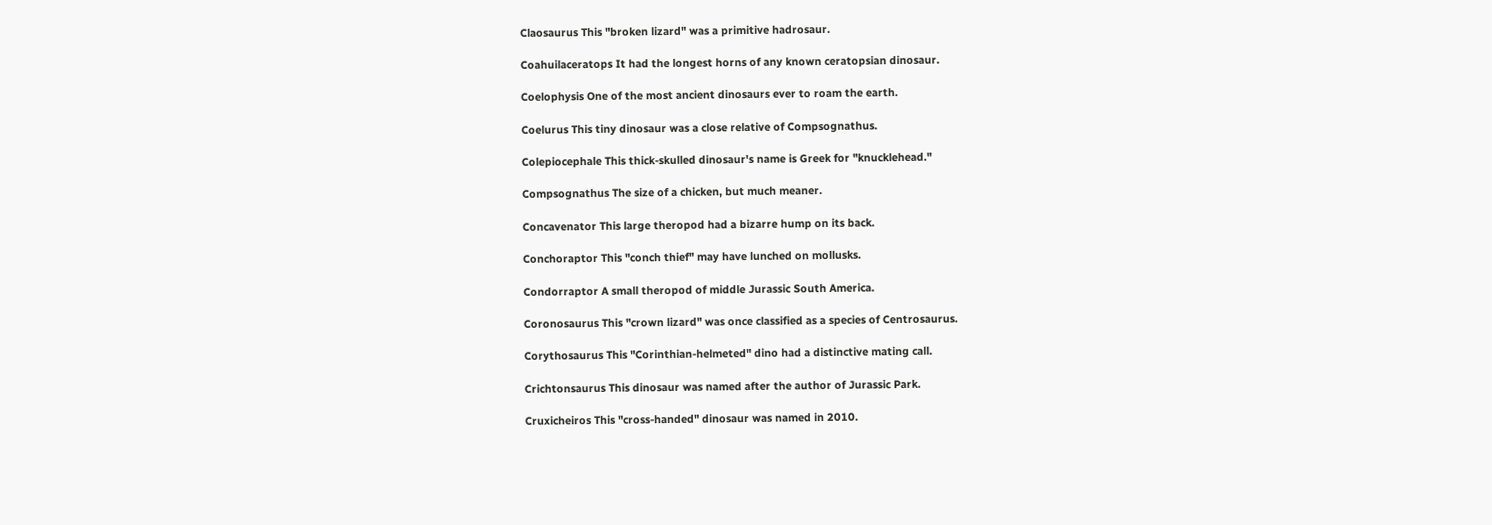Claosaurus This "broken lizard" was a primitive hadrosaur.

Coahuilaceratops It had the longest horns of any known ceratopsian dinosaur.

Coelophysis One of the most ancient dinosaurs ever to roam the earth.

Coelurus This tiny dinosaur was a close relative of Compsognathus.

Colepiocephale This thick-skulled dinosaur's name is Greek for "knucklehead."

Compsognathus The size of a chicken, but much meaner.

Concavenator This large theropod had a bizarre hump on its back.

Conchoraptor This "conch thief" may have lunched on mollusks.

Condorraptor A small theropod of middle Jurassic South America.

Coronosaurus This "crown lizard" was once classified as a species of Centrosaurus.

Corythosaurus This "Corinthian-helmeted" dino had a distinctive mating call.

Crichtonsaurus This dinosaur was named after the author of Jurassic Park.

Cruxicheiros This "cross-handed" dinosaur was named in 2010.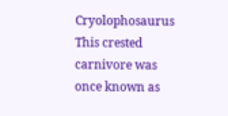Cryolophosaurus This crested carnivore was once known as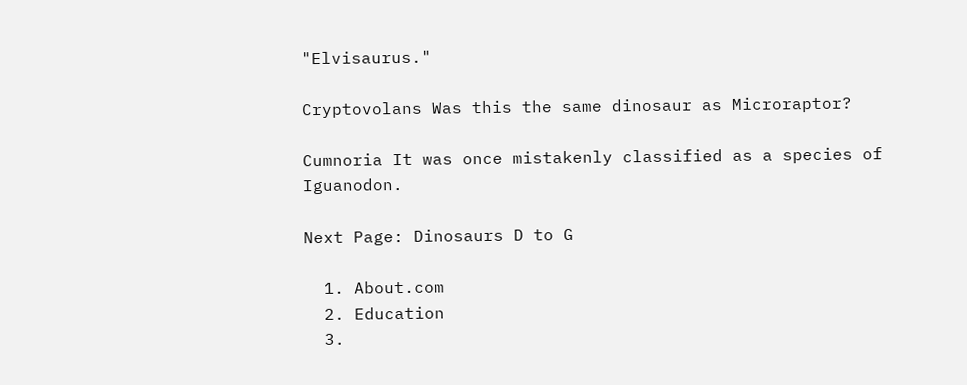"Elvisaurus."

Cryptovolans Was this the same dinosaur as Microraptor?

Cumnoria It was once mistakenly classified as a species of Iguanodon.

Next Page: Dinosaurs D to G

  1. About.com
  2. Education
  3.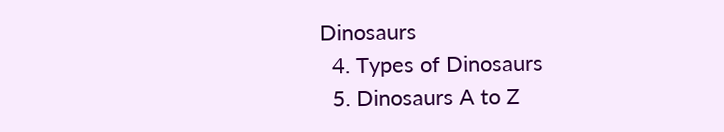Dinosaurs
  4. Types of Dinosaurs
  5. Dinosaurs A to Z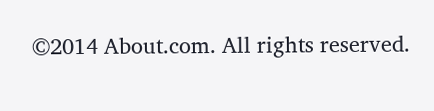©2014 About.com. All rights reserved.